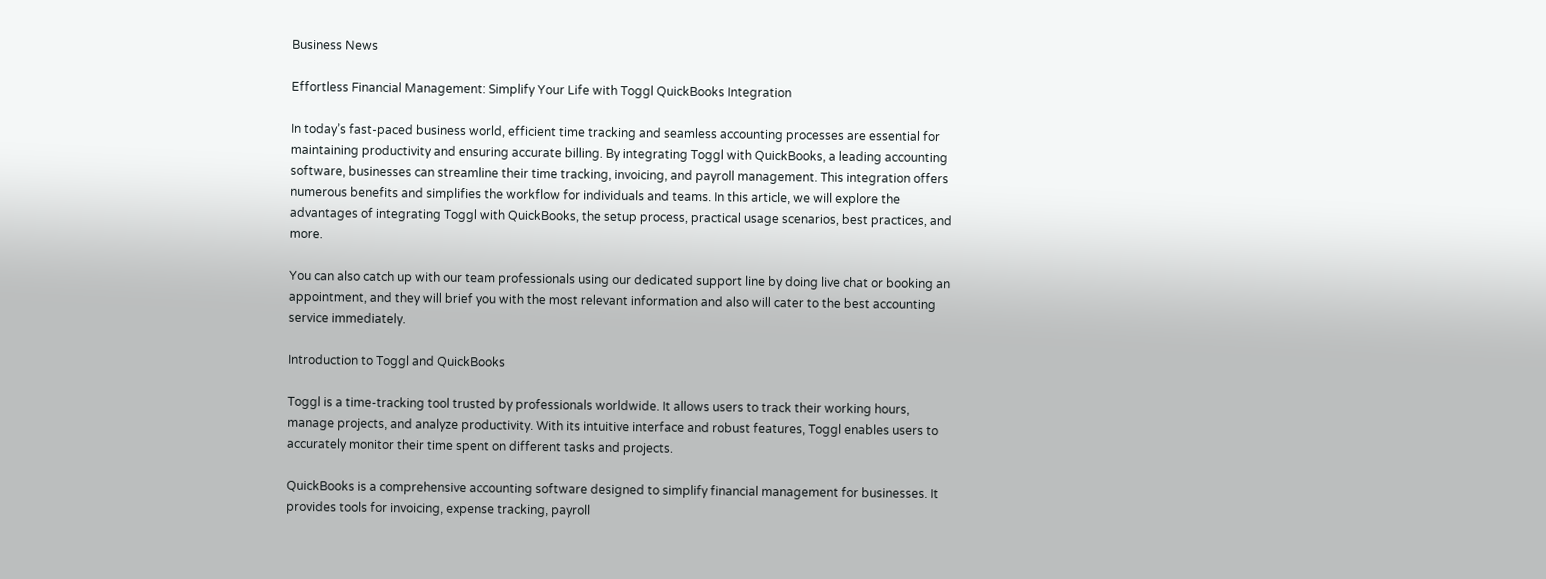Business News

Effortless Financial Management: Simplify Your Life with Toggl QuickBooks Integration

In today’s fast-paced business world, efficient time tracking and seamless accounting processes are essential for maintaining productivity and ensuring accurate billing. By integrating Toggl with QuickBooks, a leading accounting software, businesses can streamline their time tracking, invoicing, and payroll management. This integration offers numerous benefits and simplifies the workflow for individuals and teams. In this article, we will explore the advantages of integrating Toggl with QuickBooks, the setup process, practical usage scenarios, best practices, and more.

You can also catch up with our team professionals using our dedicated support line by doing live chat or booking an appointment, and they will brief you with the most relevant information and also will cater to the best accounting service immediately.

Introduction to Toggl and QuickBooks

Toggl is a time-tracking tool trusted by professionals worldwide. It allows users to track their working hours, manage projects, and analyze productivity. With its intuitive interface and robust features, Toggl enables users to accurately monitor their time spent on different tasks and projects.

QuickBooks is a comprehensive accounting software designed to simplify financial management for businesses. It provides tools for invoicing, expense tracking, payroll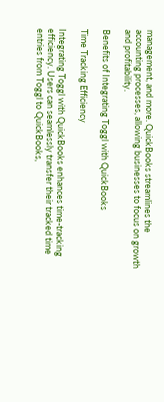management, and more. QuickBooks streamlines the accounting processes, allowing businesses to focus on growth and profitability.

Benefits of Integrating Toggl with QuickBooks

Time Tracking Efficiency

Integrating Toggl with QuickBooks enhances time-tracking efficiency. Users can seamlessly transfer their tracked time entries from Toggl to QuickBooks,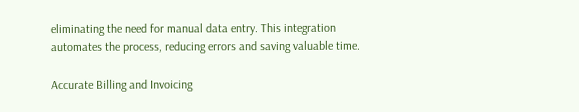eliminating the need for manual data entry. This integration automates the process, reducing errors and saving valuable time.

Accurate Billing and Invoicing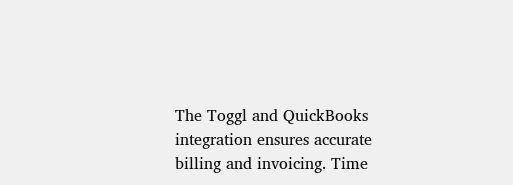The Toggl and QuickBooks integration ensures accurate billing and invoicing. Time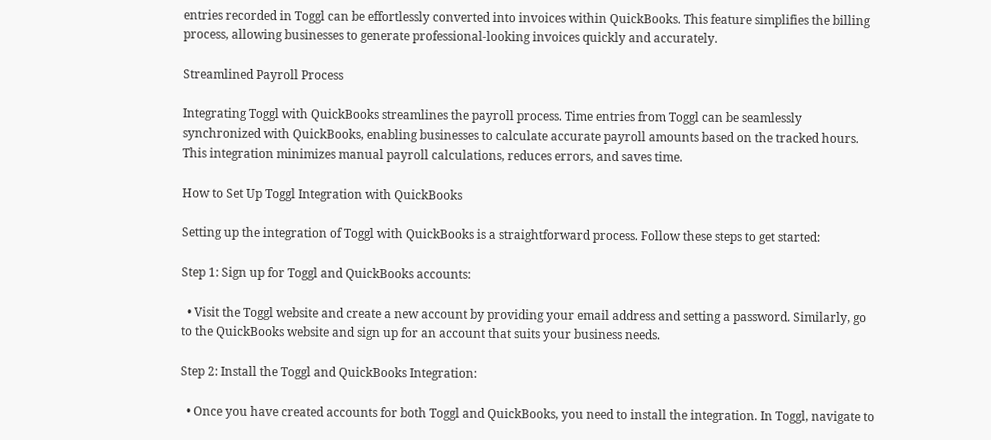entries recorded in Toggl can be effortlessly converted into invoices within QuickBooks. This feature simplifies the billing process, allowing businesses to generate professional-looking invoices quickly and accurately.

Streamlined Payroll Process

Integrating Toggl with QuickBooks streamlines the payroll process. Time entries from Toggl can be seamlessly synchronized with QuickBooks, enabling businesses to calculate accurate payroll amounts based on the tracked hours. This integration minimizes manual payroll calculations, reduces errors, and saves time.

How to Set Up Toggl Integration with QuickBooks

Setting up the integration of Toggl with QuickBooks is a straightforward process. Follow these steps to get started:

Step 1: Sign up for Toggl and QuickBooks accounts:

  • Visit the Toggl website and create a new account by providing your email address and setting a password. Similarly, go to the QuickBooks website and sign up for an account that suits your business needs.

Step 2: Install the Toggl and QuickBooks Integration:

  • Once you have created accounts for both Toggl and QuickBooks, you need to install the integration. In Toggl, navigate to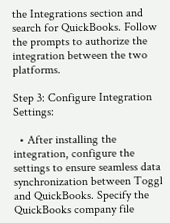the Integrations section and search for QuickBooks. Follow the prompts to authorize the integration between the two platforms.

Step 3: Configure Integration Settings:

  • After installing the integration, configure the settings to ensure seamless data synchronization between Toggl and QuickBooks. Specify the QuickBooks company file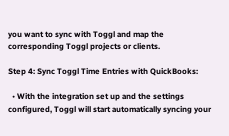you want to sync with Toggl and map the corresponding Toggl projects or clients.

Step 4: Sync Toggl Time Entries with QuickBooks:

  • With the integration set up and the settings configured, Toggl will start automatically syncing your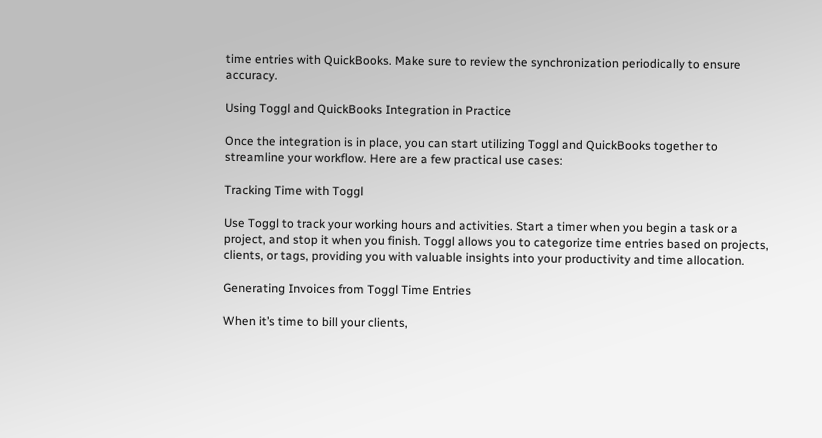time entries with QuickBooks. Make sure to review the synchronization periodically to ensure accuracy.

Using Toggl and QuickBooks Integration in Practice

Once the integration is in place, you can start utilizing Toggl and QuickBooks together to streamline your workflow. Here are a few practical use cases:

Tracking Time with Toggl

Use Toggl to track your working hours and activities. Start a timer when you begin a task or a project, and stop it when you finish. Toggl allows you to categorize time entries based on projects, clients, or tags, providing you with valuable insights into your productivity and time allocation.

Generating Invoices from Toggl Time Entries

When it’s time to bill your clients,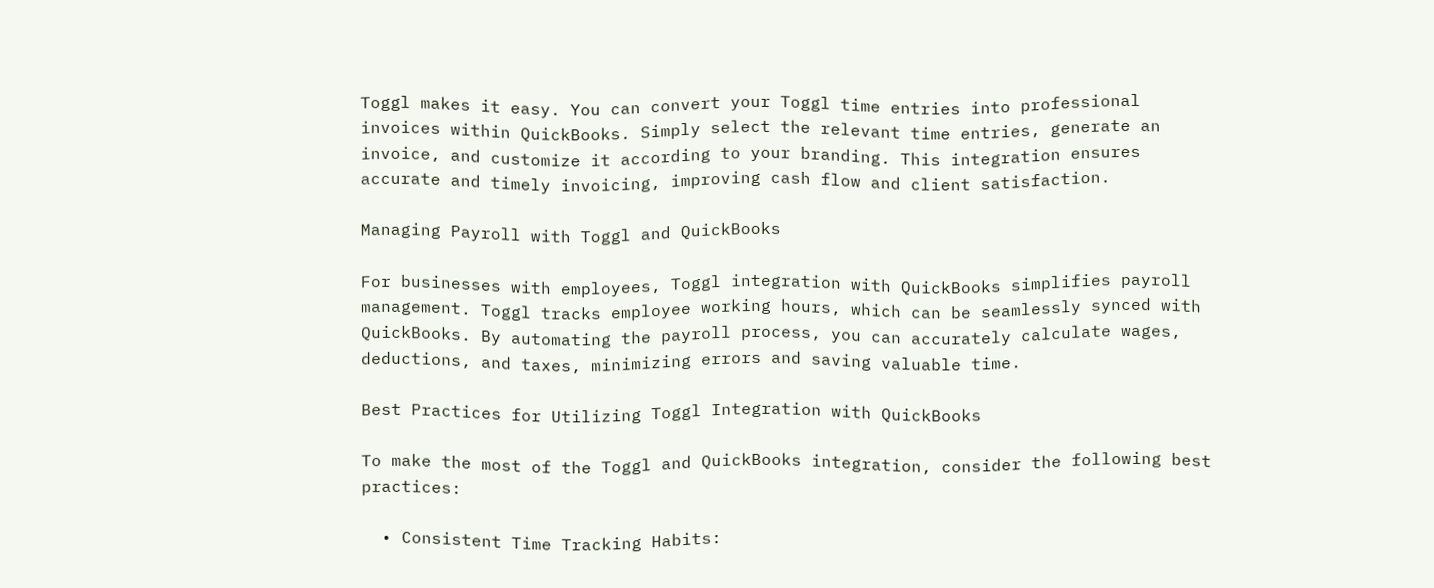Toggl makes it easy. You can convert your Toggl time entries into professional invoices within QuickBooks. Simply select the relevant time entries, generate an invoice, and customize it according to your branding. This integration ensures accurate and timely invoicing, improving cash flow and client satisfaction.

Managing Payroll with Toggl and QuickBooks

For businesses with employees, Toggl integration with QuickBooks simplifies payroll management. Toggl tracks employee working hours, which can be seamlessly synced with QuickBooks. By automating the payroll process, you can accurately calculate wages, deductions, and taxes, minimizing errors and saving valuable time.

Best Practices for Utilizing Toggl Integration with QuickBooks

To make the most of the Toggl and QuickBooks integration, consider the following best practices:

  • Consistent Time Tracking Habits: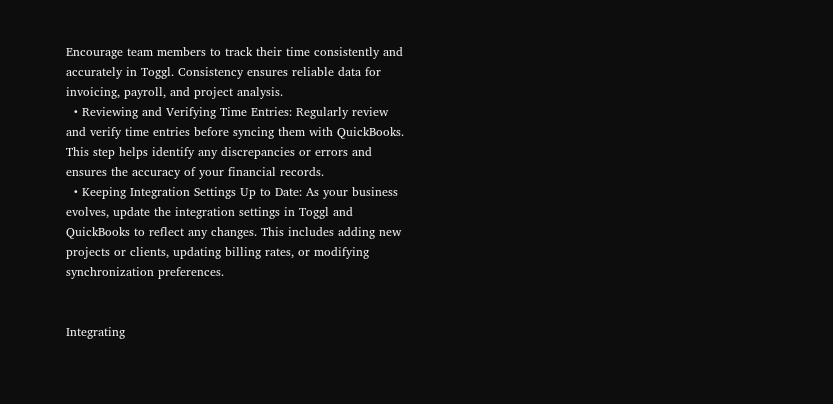Encourage team members to track their time consistently and accurately in Toggl. Consistency ensures reliable data for invoicing, payroll, and project analysis.
  • Reviewing and Verifying Time Entries: Regularly review and verify time entries before syncing them with QuickBooks. This step helps identify any discrepancies or errors and ensures the accuracy of your financial records.
  • Keeping Integration Settings Up to Date: As your business evolves, update the integration settings in Toggl and QuickBooks to reflect any changes. This includes adding new projects or clients, updating billing rates, or modifying synchronization preferences.


Integrating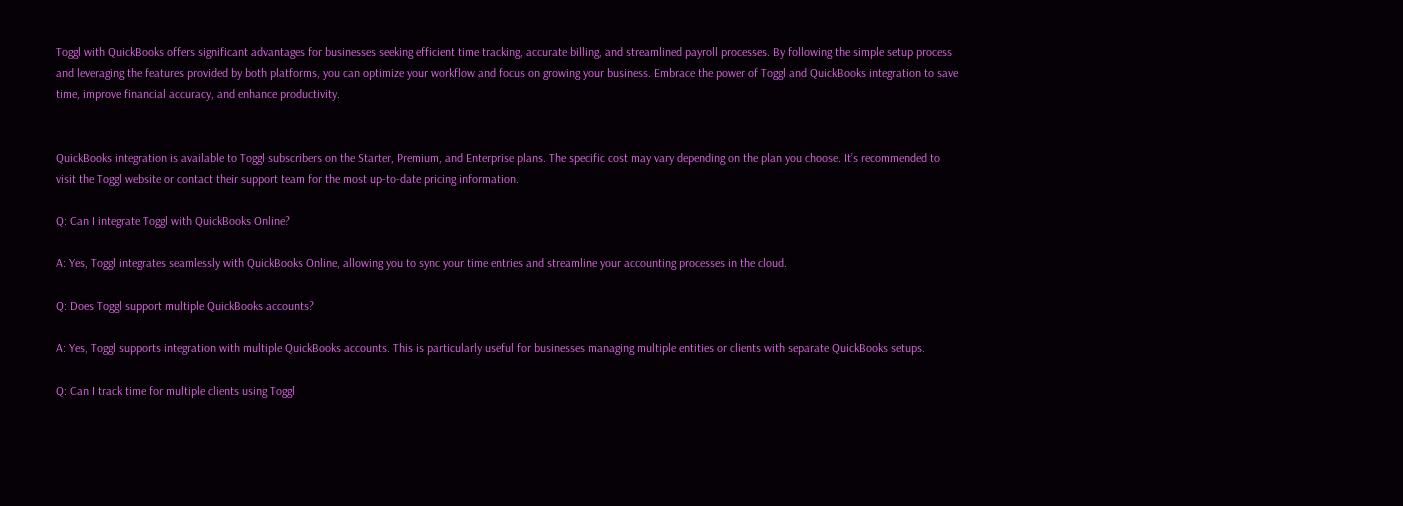Toggl with QuickBooks offers significant advantages for businesses seeking efficient time tracking, accurate billing, and streamlined payroll processes. By following the simple setup process and leveraging the features provided by both platforms, you can optimize your workflow and focus on growing your business. Embrace the power of Toggl and QuickBooks integration to save time, improve financial accuracy, and enhance productivity.


QuickBooks integration is available to Toggl subscribers on the Starter, Premium, and Enterprise plans. The specific cost may vary depending on the plan you choose. It’s recommended to visit the Toggl website or contact their support team for the most up-to-date pricing information.

Q: Can I integrate Toggl with QuickBooks Online?

A: Yes, Toggl integrates seamlessly with QuickBooks Online, allowing you to sync your time entries and streamline your accounting processes in the cloud.

Q: Does Toggl support multiple QuickBooks accounts?

A: Yes, Toggl supports integration with multiple QuickBooks accounts. This is particularly useful for businesses managing multiple entities or clients with separate QuickBooks setups.

Q: Can I track time for multiple clients using Toggl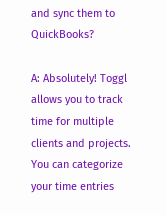and sync them to QuickBooks?

A: Absolutely! Toggl allows you to track time for multiple clients and projects. You can categorize your time entries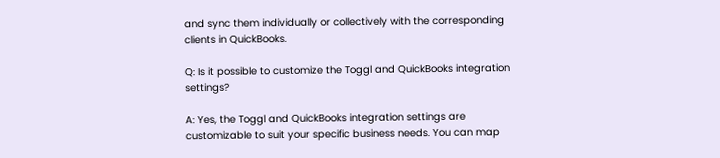and sync them individually or collectively with the corresponding clients in QuickBooks.

Q: Is it possible to customize the Toggl and QuickBooks integration settings?

A: Yes, the Toggl and QuickBooks integration settings are customizable to suit your specific business needs. You can map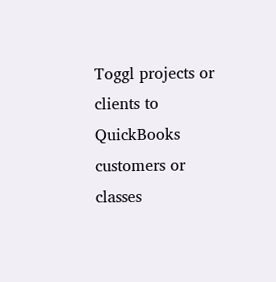Toggl projects or clients to QuickBooks customers or classes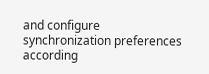and configure synchronization preferences according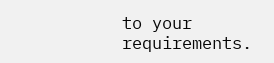to your requirements.